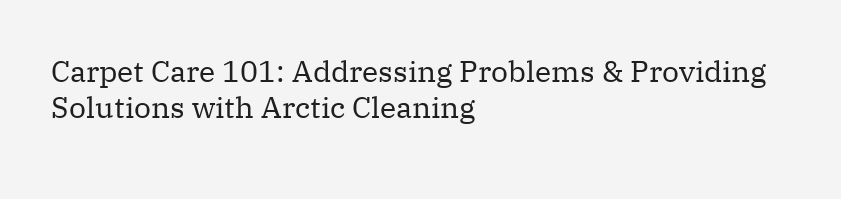Carpet Care 101: Addressing Problems & Providing Solutions with Arctic Cleaning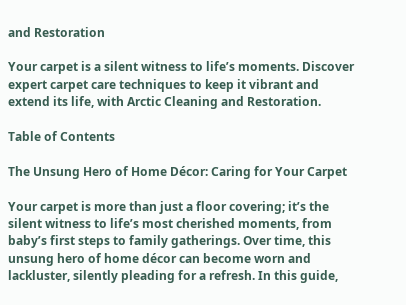and Restoration

Your carpet is a silent witness to life’s moments. Discover expert carpet care techniques to keep it vibrant and extend its life, with Arctic Cleaning and Restoration.

Table of Contents

The Unsung Hero of Home Décor: Caring for Your Carpet

Your carpet is more than just a floor covering; it’s the silent witness to life’s most cherished moments, from baby’s first steps to family gatherings. Over time, this unsung hero of home décor can become worn and lackluster, silently pleading for a refresh. In this guide,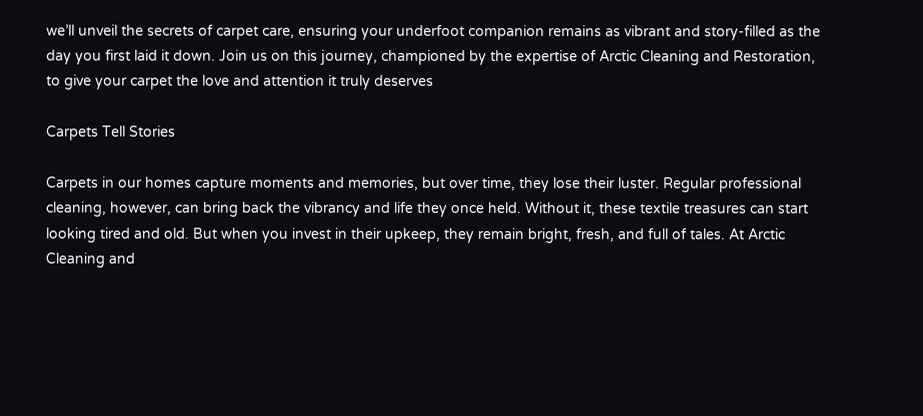we’ll unveil the secrets of carpet care, ensuring your underfoot companion remains as vibrant and story-filled as the day you first laid it down. Join us on this journey, championed by the expertise of Arctic Cleaning and Restoration, to give your carpet the love and attention it truly deserves

Carpets Tell Stories

Carpets in our homes capture moments and memories, but over time, they lose their luster. Regular professional cleaning, however, can bring back the vibrancy and life they once held. Without it, these textile treasures can start looking tired and old. But when you invest in their upkeep, they remain bright, fresh, and full of tales. At Arctic Cleaning and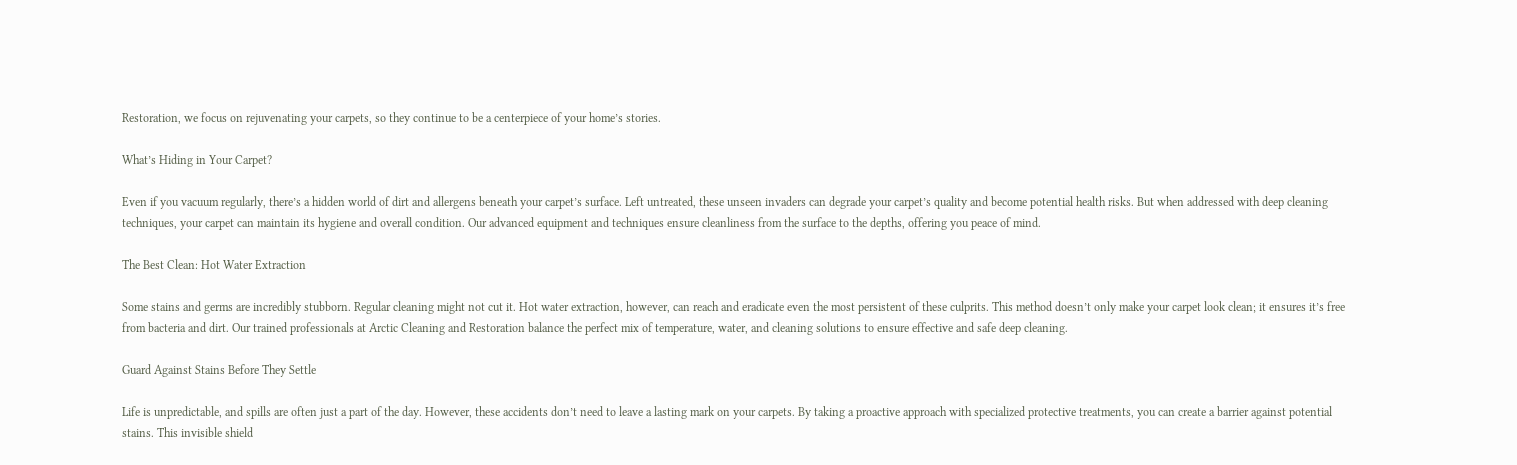Restoration, we focus on rejuvenating your carpets, so they continue to be a centerpiece of your home’s stories.

What’s Hiding in Your Carpet?

Even if you vacuum regularly, there’s a hidden world of dirt and allergens beneath your carpet’s surface. Left untreated, these unseen invaders can degrade your carpet’s quality and become potential health risks. But when addressed with deep cleaning techniques, your carpet can maintain its hygiene and overall condition. Our advanced equipment and techniques ensure cleanliness from the surface to the depths, offering you peace of mind.

The Best Clean: Hot Water Extraction

Some stains and germs are incredibly stubborn. Regular cleaning might not cut it. Hot water extraction, however, can reach and eradicate even the most persistent of these culprits. This method doesn’t only make your carpet look clean; it ensures it’s free from bacteria and dirt. Our trained professionals at Arctic Cleaning and Restoration balance the perfect mix of temperature, water, and cleaning solutions to ensure effective and safe deep cleaning.

Guard Against Stains Before They Settle

Life is unpredictable, and spills are often just a part of the day. However, these accidents don’t need to leave a lasting mark on your carpets. By taking a proactive approach with specialized protective treatments, you can create a barrier against potential stains. This invisible shield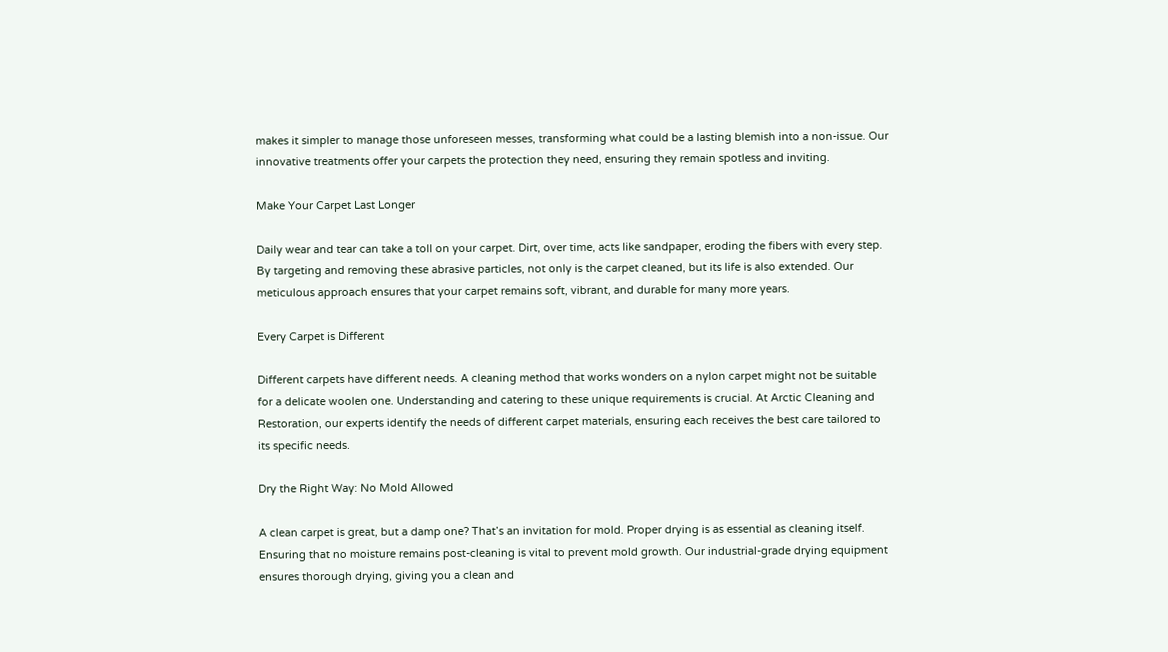makes it simpler to manage those unforeseen messes, transforming what could be a lasting blemish into a non-issue. Our innovative treatments offer your carpets the protection they need, ensuring they remain spotless and inviting.

Make Your Carpet Last Longer

Daily wear and tear can take a toll on your carpet. Dirt, over time, acts like sandpaper, eroding the fibers with every step. By targeting and removing these abrasive particles, not only is the carpet cleaned, but its life is also extended. Our meticulous approach ensures that your carpet remains soft, vibrant, and durable for many more years.

Every Carpet is Different

Different carpets have different needs. A cleaning method that works wonders on a nylon carpet might not be suitable for a delicate woolen one. Understanding and catering to these unique requirements is crucial. At Arctic Cleaning and Restoration, our experts identify the needs of different carpet materials, ensuring each receives the best care tailored to its specific needs.

Dry the Right Way: No Mold Allowed

A clean carpet is great, but a damp one? That’s an invitation for mold. Proper drying is as essential as cleaning itself. Ensuring that no moisture remains post-cleaning is vital to prevent mold growth. Our industrial-grade drying equipment ensures thorough drying, giving you a clean and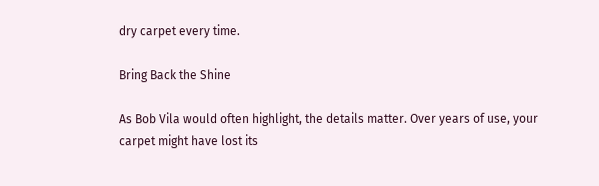dry carpet every time.

Bring Back the Shine

As Bob Vila would often highlight, the details matter. Over years of use, your carpet might have lost its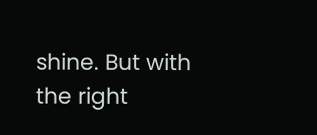shine. But with the right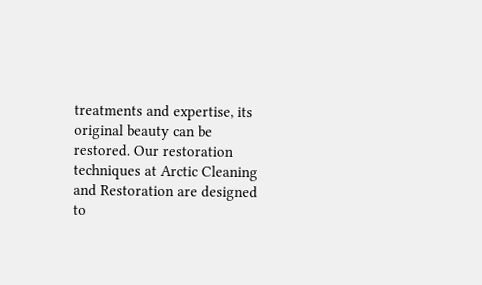treatments and expertise, its original beauty can be restored. Our restoration techniques at Arctic Cleaning and Restoration are designed to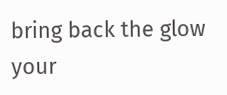bring back the glow your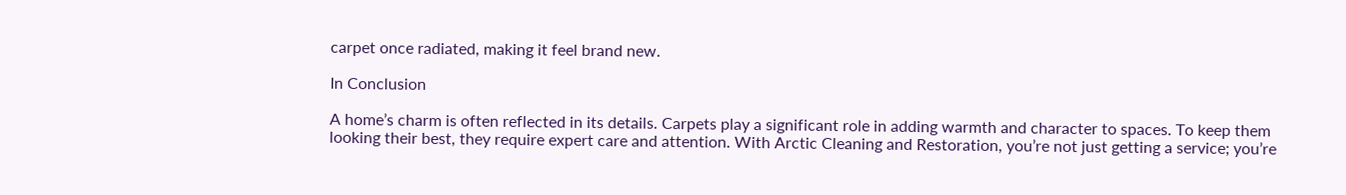carpet once radiated, making it feel brand new.

In Conclusion

A home’s charm is often reflected in its details. Carpets play a significant role in adding warmth and character to spaces. To keep them looking their best, they require expert care and attention. With Arctic Cleaning and Restoration, you’re not just getting a service; you’re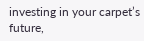investing in your carpet’s future,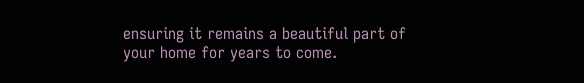ensuring it remains a beautiful part of your home for years to come.